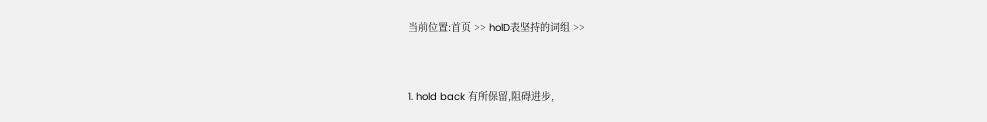当前位置:首页 >> holD表坚持的词组 >>


1. hold back 有所保留,阻碍进步,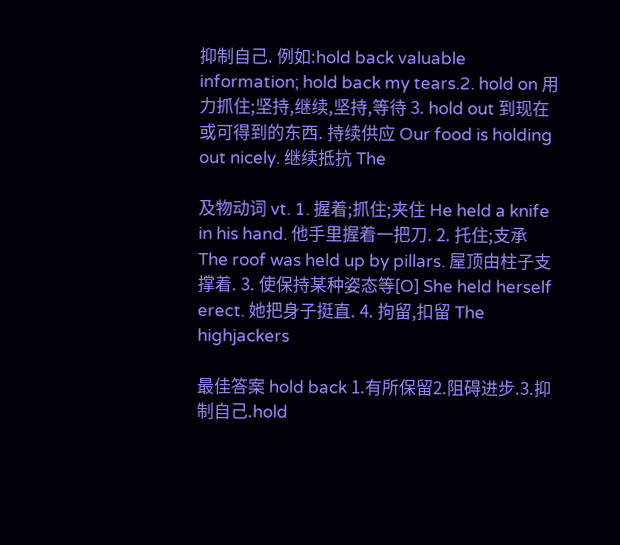抑制自己. 例如:hold back valuable information; hold back my tears.2. hold on 用力抓住;坚持,继续,坚持,等待 3. hold out 到现在或可得到的东西. 持续供应 Our food is holding out nicely. 继续抵抗 The

及物动词 vt. 1. 握着;抓住;夹住 He held a knife in his hand. 他手里握着一把刀. 2. 托住;支承 The roof was held up by pillars. 屋顶由柱子支撑着. 3. 使保持某种姿态等[O] She held herself erect. 她把身子挺直. 4. 拘留,扣留 The highjackers

最佳答案 hold back 1.有所保留2.阻碍进步.3.抑制自己.hold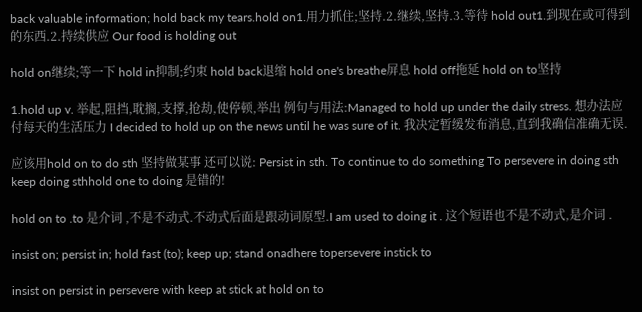back valuable information; hold back my tears.hold on1.用力抓住;坚持.2.继续,坚持.3.等待 hold out1.到现在或可得到的东西.2.持续供应 Our food is holding out

hold on继续;等一下 hold in抑制;约束 hold back退缩 hold one's breathe屏息 hold off拖延 hold on to坚持

1.hold up v. 举起,阻挡,耽搁,支撑,抢劫,使停顿,举出 例句与用法:Managed to hold up under the daily stress. 想办法应付每天的生活压力 I decided to hold up on the news until he was sure of it. 我决定暂缓发布消息,直到我确信准确无误.

应该用hold on to do sth 坚持做某事 还可以说: Persist in sth. To continue to do something To persevere in doing sth keep doing sthhold one to doing 是错的!

hold on to .to 是介词 ,不是不动式.不动式后面是跟动词原型.I am used to doing it . 这个短语也不是不动式,是介词 .

insist on; persist in; hold fast (to); keep up; stand onadhere topersevere instick to

insist on persist in persevere with keep at stick at hold on to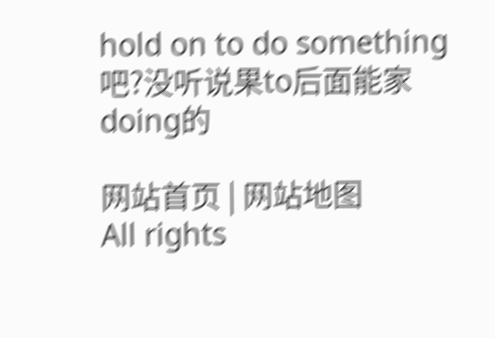hold on to do something吧?没听说果to后面能家doing的

网站首页 | 网站地图
All rights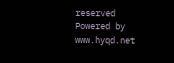reserved Powered by www.hyqd.net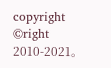copyright ©right 2010-2021。